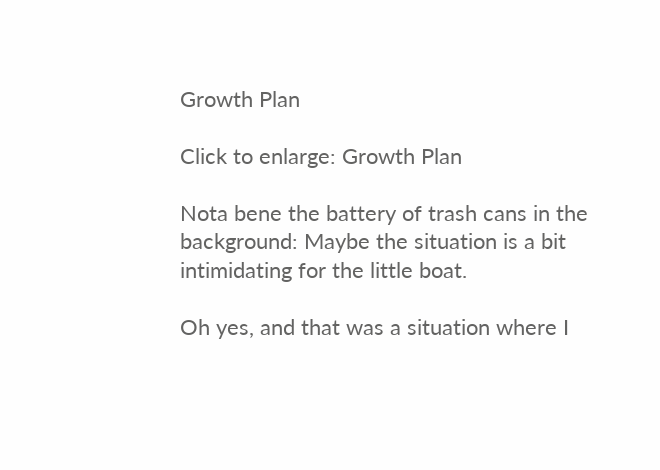Growth Plan

Click to enlarge: Growth Plan

Nota bene the battery of trash cans in the background: Maybe the situation is a bit intimidating for the little boat.

Oh yes, and that was a situation where I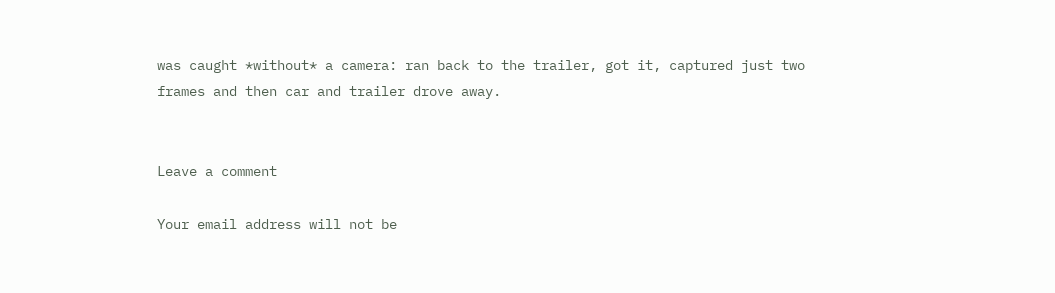was caught *without* a camera: ran back to the trailer, got it, captured just two frames and then car and trailer drove away.


Leave a comment

Your email address will not be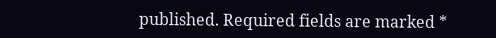published. Required fields are marked *